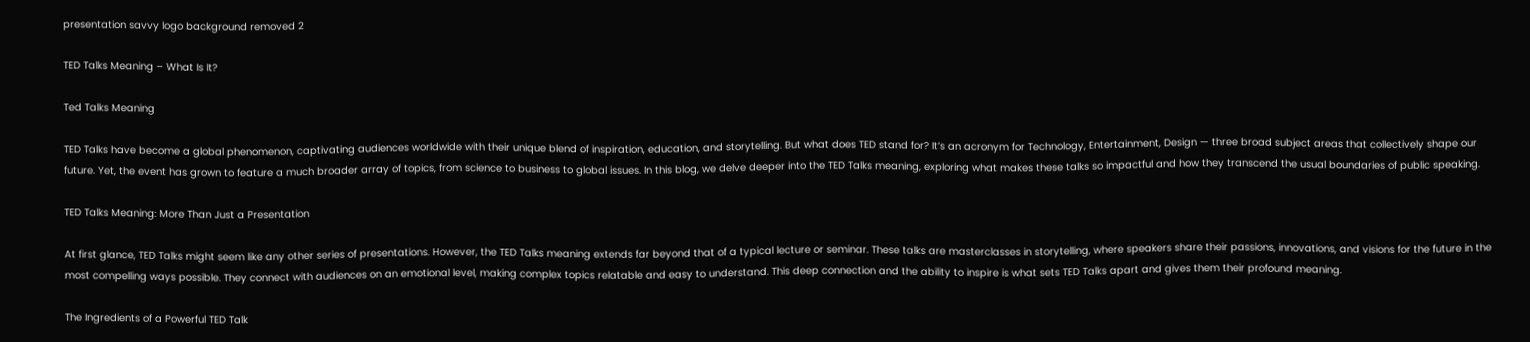presentation savvy logo background removed 2

TED Talks Meaning – What Is It?

Ted Talks Meaning

TED Talks have become a global phenomenon, captivating audiences worldwide with their unique blend of inspiration, education, and storytelling. But what does TED stand for? It’s an acronym for Technology, Entertainment, Design — three broad subject areas that collectively shape our future. Yet, the event has grown to feature a much broader array of topics, from science to business to global issues. In this blog, we delve deeper into the TED Talks meaning, exploring what makes these talks so impactful and how they transcend the usual boundaries of public speaking.

TED Talks Meaning: More Than Just a Presentation

At first glance, TED Talks might seem like any other series of presentations. However, the TED Talks meaning extends far beyond that of a typical lecture or seminar. These talks are masterclasses in storytelling, where speakers share their passions, innovations, and visions for the future in the most compelling ways possible. They connect with audiences on an emotional level, making complex topics relatable and easy to understand. This deep connection and the ability to inspire is what sets TED Talks apart and gives them their profound meaning.

The Ingredients of a Powerful TED Talk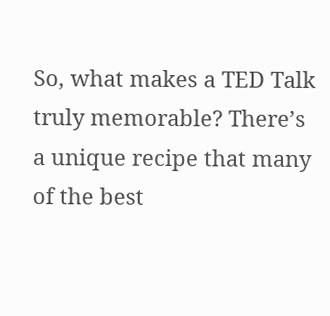So, what makes a TED Talk truly memorable? There’s a unique recipe that many of the best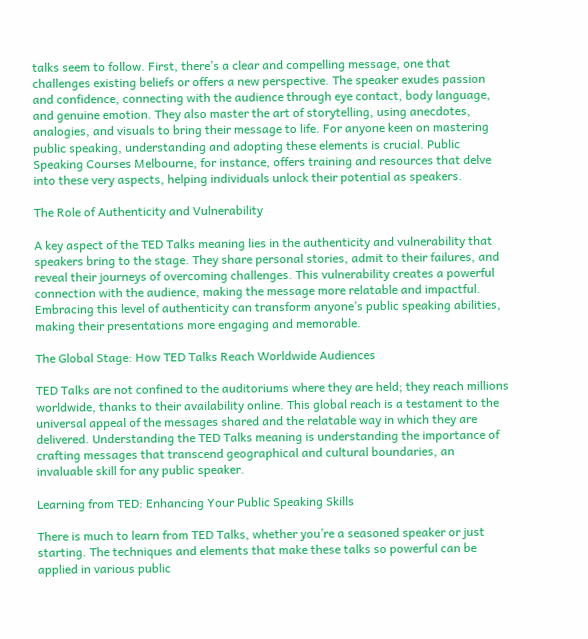talks seem to follow. First, there’s a clear and compelling message, one that challenges existing beliefs or offers a new perspective. The speaker exudes passion and confidence, connecting with the audience through eye contact, body language, and genuine emotion. They also master the art of storytelling, using anecdotes, analogies, and visuals to bring their message to life. For anyone keen on mastering public speaking, understanding and adopting these elements is crucial. Public Speaking Courses Melbourne, for instance, offers training and resources that delve into these very aspects, helping individuals unlock their potential as speakers.

The Role of Authenticity and Vulnerability

A key aspect of the TED Talks meaning lies in the authenticity and vulnerability that speakers bring to the stage. They share personal stories, admit to their failures, and reveal their journeys of overcoming challenges. This vulnerability creates a powerful connection with the audience, making the message more relatable and impactful. Embracing this level of authenticity can transform anyone’s public speaking abilities, making their presentations more engaging and memorable.

The Global Stage: How TED Talks Reach Worldwide Audiences

TED Talks are not confined to the auditoriums where they are held; they reach millions worldwide, thanks to their availability online. This global reach is a testament to the universal appeal of the messages shared and the relatable way in which they are delivered. Understanding the TED Talks meaning is understanding the importance of crafting messages that transcend geographical and cultural boundaries, an invaluable skill for any public speaker.

Learning from TED: Enhancing Your Public Speaking Skills

There is much to learn from TED Talks, whether you’re a seasoned speaker or just starting. The techniques and elements that make these talks so powerful can be applied in various public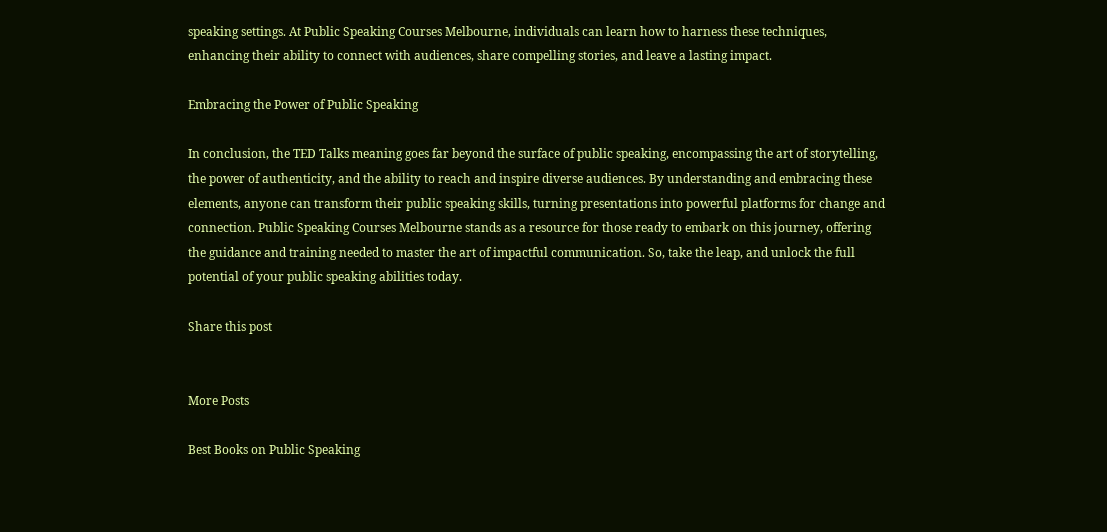speaking settings. At Public Speaking Courses Melbourne, individuals can learn how to harness these techniques, enhancing their ability to connect with audiences, share compelling stories, and leave a lasting impact.

Embracing the Power of Public Speaking

In conclusion, the TED Talks meaning goes far beyond the surface of public speaking, encompassing the art of storytelling, the power of authenticity, and the ability to reach and inspire diverse audiences. By understanding and embracing these elements, anyone can transform their public speaking skills, turning presentations into powerful platforms for change and connection. Public Speaking Courses Melbourne stands as a resource for those ready to embark on this journey, offering the guidance and training needed to master the art of impactful communication. So, take the leap, and unlock the full potential of your public speaking abilities today.

Share this post


More Posts

Best Books on Public Speaking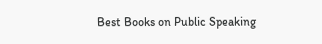Best Books on Public Speaking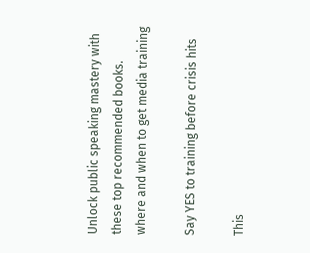Unlock public speaking mastery with these top recommended books.
where and when to get media training

Say YES to training before crisis hits

This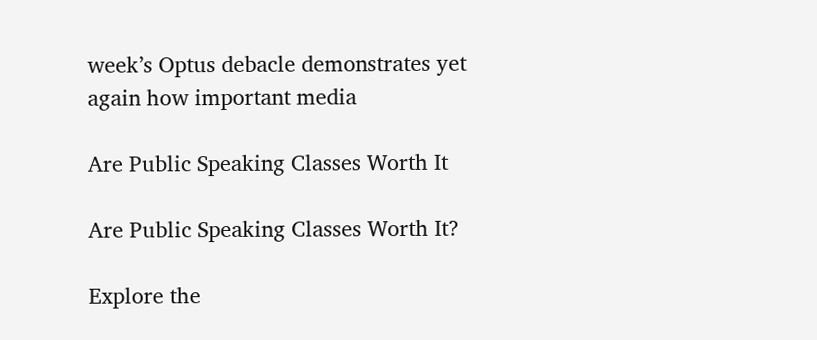week’s Optus debacle demonstrates yet again how important media

Are Public Speaking Classes Worth It

Are Public Speaking Classes Worth It?

Explore the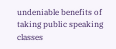undeniable benefits of taking public speaking classes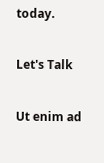today.

Let's Talk

Ut enim ad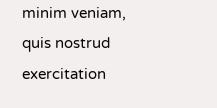minim veniam, quis nostrud exercitation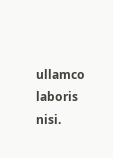ullamco laboris nisi.